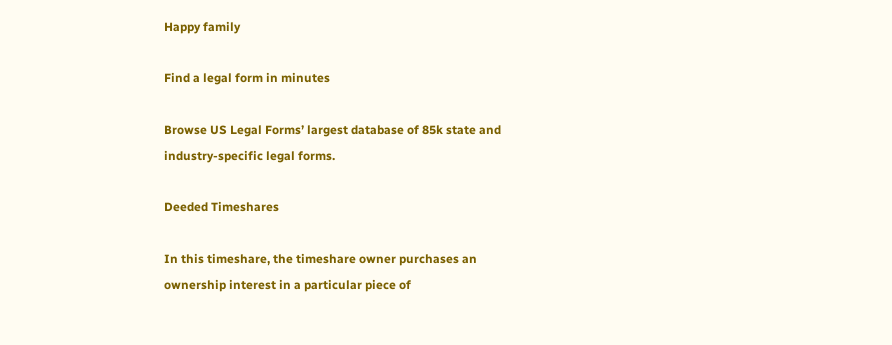Happy family

Find a legal form in minutes

Browse US Legal Forms’ largest database of 85k state and industry-specific legal forms.

Deeded Timeshares

In this timeshare, the timeshare owner purchases an ownership interest in a particular piece of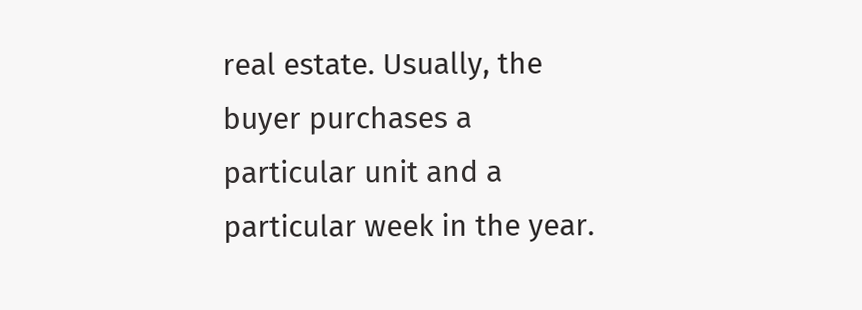real estate. Usually, the buyer purchases a particular unit and a particular week in the year.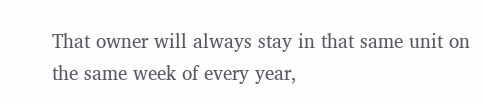That owner will always stay in that same unit on the same week of every year,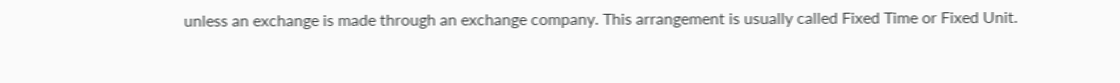unless an exchange is made through an exchange company. This arrangement is usually called Fixed Time or Fixed Unit.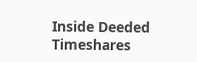Inside Deeded Timeshares